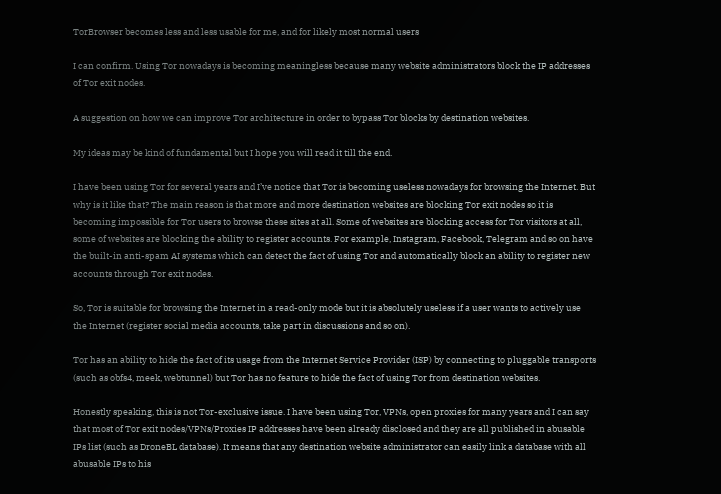TorBrowser becomes less and less usable for me, and for likely most normal users

I can confirm. Using Tor nowadays is becoming meaningless because many website administrators block the IP addresses of Tor exit nodes.

A suggestion on how we can improve Tor architecture in order to bypass Tor blocks by destination websites.

My ideas may be kind of fundamental but I hope you will read it till the end.

I have been using Tor for several years and I’ve notice that Tor is becoming useless nowadays for browsing the Internet. But why is it like that? The main reason is that more and more destination websites are blocking Tor exit nodes so it is becoming impossible for Tor users to browse these sites at all. Some of websites are blocking access for Tor visitors at all, some of websites are blocking the ability to register accounts. For example, Instagram, Facebook, Telegram and so on have the built-in anti-spam AI systems which can detect the fact of using Tor and automatically block an ability to register new accounts through Tor exit nodes.

So, Tor is suitable for browsing the Internet in a read-only mode but it is absolutely useless if a user wants to actively use the Internet (register social media accounts, take part in discussions and so on).

Tor has an ability to hide the fact of its usage from the Internet Service Provider (ISP) by connecting to pluggable transports (such as obfs4, meek, webtunnel) but Tor has no feature to hide the fact of using Tor from destination websites.

Honestly speaking, this is not Tor-exclusive issue. I have been using Tor, VPNs, open proxies for many years and I can say that most of Tor exit nodes/VPNs/Proxies IP addresses have been already disclosed and they are all published in abusable IPs list (such as DroneBL database). It means that any destination website administrator can easily link a database with all abusable IPs to his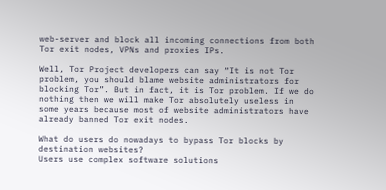web-server and block all incoming connections from both Tor exit nodes, VPNs and proxies IPs.

Well, Tor Project developers can say “It is not Tor problem, you should blame website administrators for blocking Tor”. But in fact, it is Tor problem. If we do nothing then we will make Tor absolutely useless in some years because most of website administrators have already banned Tor exit nodes.

What do users do nowadays to bypass Tor blocks by destination websites?
Users use complex software solutions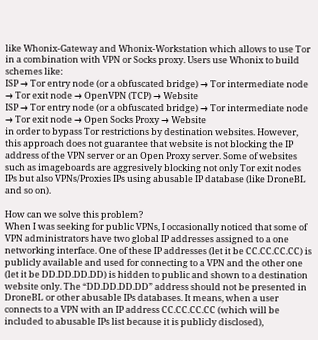like Whonix-Gateway and Whonix-Workstation which allows to use Tor in a combination with VPN or Socks proxy. Users use Whonix to build schemes like:
ISP → Tor entry node (or a obfuscated bridge) → Tor intermediate node → Tor exit node → OpenVPN (TCP) → Website
ISP → Tor entry node (or a obfuscated bridge) → Tor intermediate node → Tor exit node → Open Socks Proxy → Website
in order to bypass Tor restrictions by destination websites. However, this approach does not guarantee that website is not blocking the IP address of the VPN server or an Open Proxy server. Some of websites such as imageboards are aggresively blocking not only Tor exit nodes IPs but also VPNs/Proxies IPs using abusable IP database (like DroneBL and so on).

How can we solve this problem?
When I was seeking for public VPNs, I occasionally noticed that some of VPN administrators have two global IP addresses assigned to a one networking interface. One of these IP addresses (let it be CC.CC.CC.CC) is publicly available and used for connecting to a VPN and the other one (let it be DD.DD.DD.DD) is hidden to public and shown to a destination website only. The “DD.DD.DD.DD” address should not be presented in DroneBL or other abusable IPs databases. It means, when a user connects to a VPN with an IP address CC.CC.CC.CC (which will be included to abusable IPs list because it is publicly disclosed),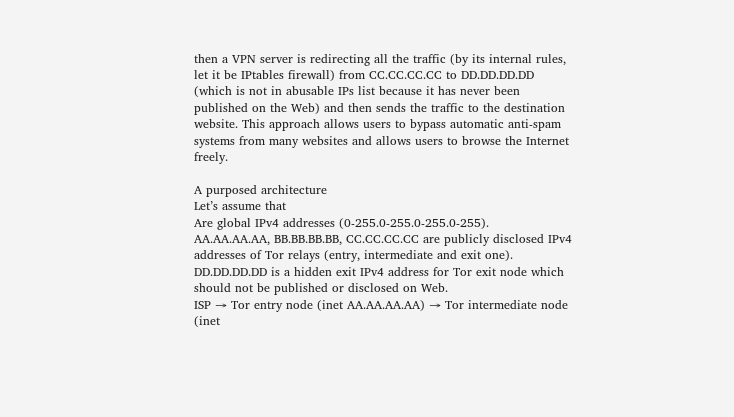then a VPN server is redirecting all the traffic (by its internal rules, let it be IPtables firewall) from CC.CC.CC.CC to DD.DD.DD.DD (which is not in abusable IPs list because it has never been published on the Web) and then sends the traffic to the destination website. This approach allows users to bypass automatic anti-spam systems from many websites and allows users to browse the Internet freely.

A purposed architecture
Let’s assume that
Are global IPv4 addresses (0-255.0-255.0-255.0-255).
AA.AA.AA.AA, BB.BB.BB.BB, CC.CC.CC.CC are publicly disclosed IPv4 addresses of Tor relays (entry, intermediate and exit one).
DD.DD.DD.DD is a hidden exit IPv4 address for Tor exit node which should not be published or disclosed on Web.
ISP → Tor entry node (inet AA.AA.AA.AA) → Tor intermediate node (inet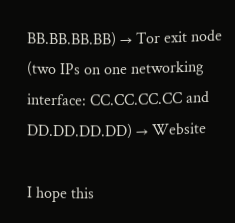BB.BB.BB.BB) → Tor exit node (two IPs on one networking interface: CC.CC.CC.CC and DD.DD.DD.DD) → Website

I hope this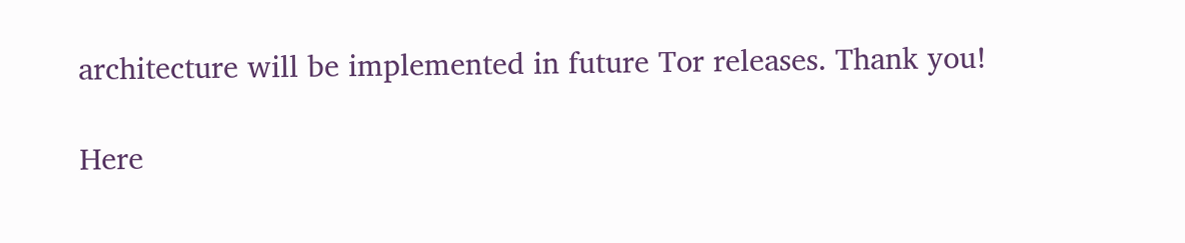architecture will be implemented in future Tor releases. Thank you!

Here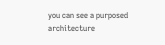you can see a purposed architecture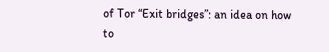of Tor “Exit bridges”: an idea on how to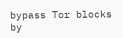bypass Tor blocks by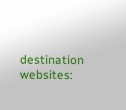destination websites: